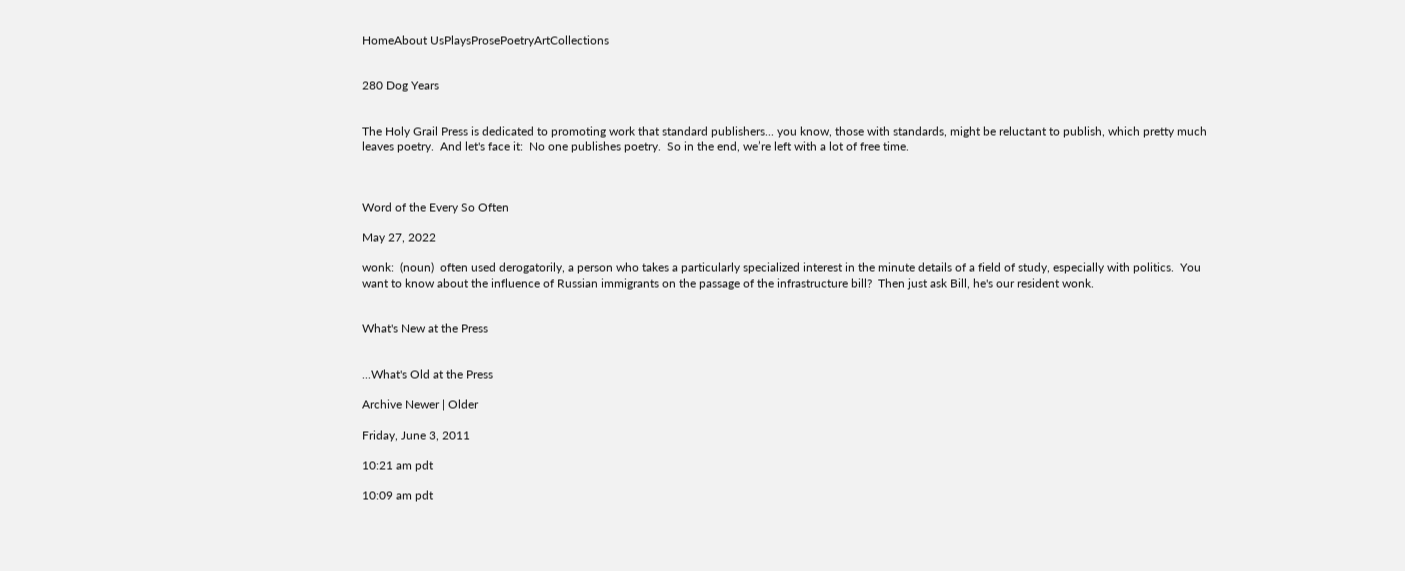HomeAbout UsPlaysProsePoetryArtCollections


280 Dog Years


The Holy Grail Press is dedicated to promoting work that standard publishers... you know, those with standards, might be reluctant to publish, which pretty much leaves poetry.  And let's face it:  No one publishes poetry.  So in the end, we’re left with a lot of free time.



Word of the Every So Often

May 27, 2022

wonk:  (noun)  often used derogatorily, a person who takes a particularly specialized interest in the minute details of a field of study, especially with politics.  You want to know about the influence of Russian immigrants on the passage of the infrastructure bill?  Then just ask Bill, he's our resident wonk.


What's New at the Press


...What's Old at the Press

Archive Newer | Older

Friday, June 3, 2011

10:21 am pdt

10:09 am pdt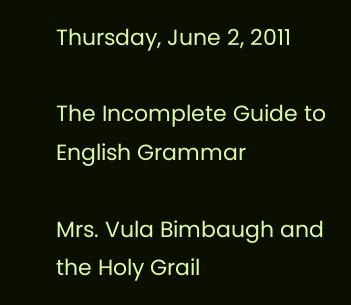Thursday, June 2, 2011

The Incomplete Guide to English Grammar

Mrs. Vula Bimbaugh and the Holy Grail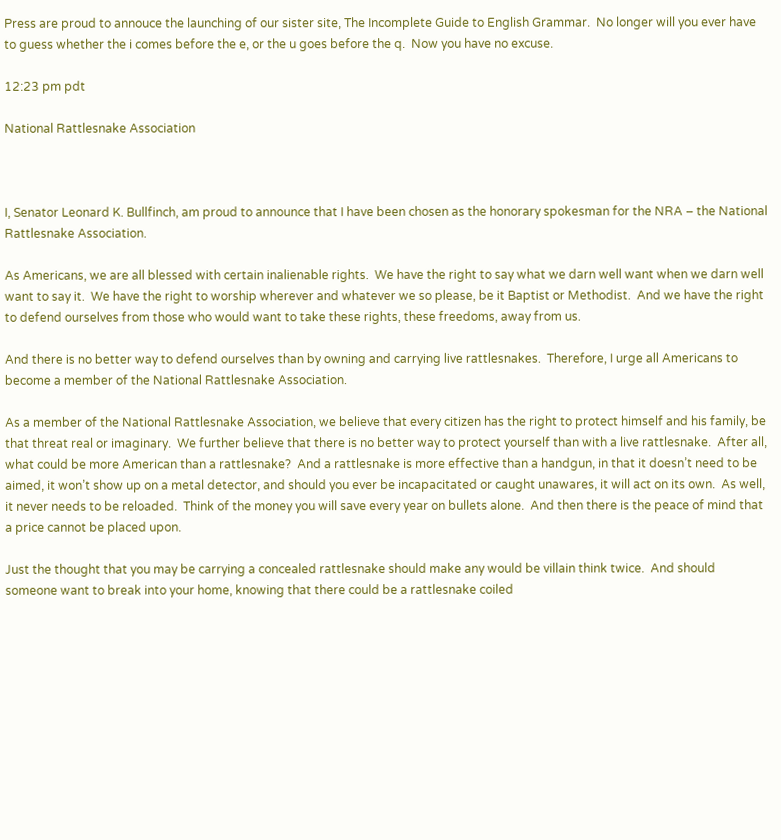Press are proud to annouce the launching of our sister site, The Incomplete Guide to English Grammar.  No longer will you ever have to guess whether the i comes before the e, or the u goes before the q.  Now you have no excuse.

12:23 pm pdt

National Rattlesnake Association



I, Senator Leonard K. Bullfinch, am proud to announce that I have been chosen as the honorary spokesman for the NRA – the National Rattlesnake Association.

As Americans, we are all blessed with certain inalienable rights.  We have the right to say what we darn well want when we darn well want to say it.  We have the right to worship wherever and whatever we so please, be it Baptist or Methodist.  And we have the right to defend ourselves from those who would want to take these rights, these freedoms, away from us.

And there is no better way to defend ourselves than by owning and carrying live rattlesnakes.  Therefore, I urge all Americans to become a member of the National Rattlesnake Association.

As a member of the National Rattlesnake Association, we believe that every citizen has the right to protect himself and his family, be that threat real or imaginary.  We further believe that there is no better way to protect yourself than with a live rattlesnake.  After all, what could be more American than a rattlesnake?  And a rattlesnake is more effective than a handgun, in that it doesn’t need to be aimed, it won’t show up on a metal detector, and should you ever be incapacitated or caught unawares, it will act on its own.  As well, it never needs to be reloaded.  Think of the money you will save every year on bullets alone.  And then there is the peace of mind that a price cannot be placed upon.

Just the thought that you may be carrying a concealed rattlesnake should make any would be villain think twice.  And should someone want to break into your home, knowing that there could be a rattlesnake coiled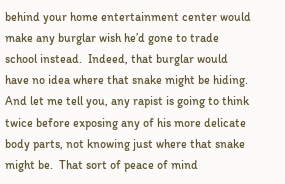behind your home entertainment center would make any burglar wish he’d gone to trade school instead.  Indeed, that burglar would have no idea where that snake might be hiding.  And let me tell you, any rapist is going to think twice before exposing any of his more delicate body parts, not knowing just where that snake might be.  That sort of peace of mind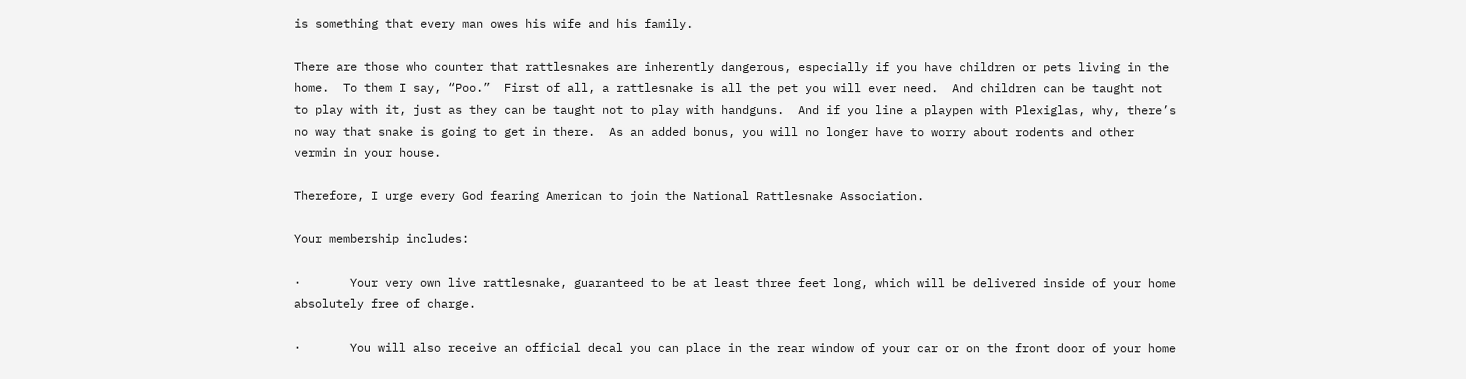is something that every man owes his wife and his family.

There are those who counter that rattlesnakes are inherently dangerous, especially if you have children or pets living in the home.  To them I say, “Poo.”  First of all, a rattlesnake is all the pet you will ever need.  And children can be taught not to play with it, just as they can be taught not to play with handguns.  And if you line a playpen with Plexiglas, why, there’s no way that snake is going to get in there.  As an added bonus, you will no longer have to worry about rodents and other vermin in your house.

Therefore, I urge every God fearing American to join the National Rattlesnake Association.

Your membership includes:

·       Your very own live rattlesnake, guaranteed to be at least three feet long, which will be delivered inside of your home absolutely free of charge.

·       You will also receive an official decal you can place in the rear window of your car or on the front door of your home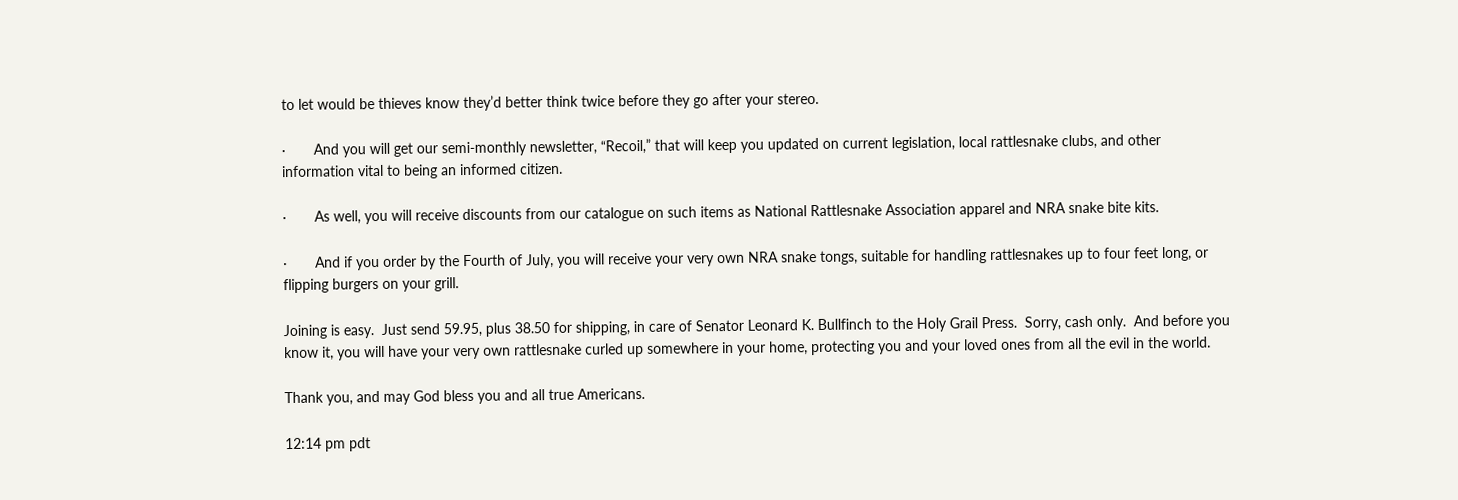to let would be thieves know they’d better think twice before they go after your stereo.

·       And you will get our semi-monthly newsletter, “Recoil,” that will keep you updated on current legislation, local rattlesnake clubs, and other information vital to being an informed citizen.

·       As well, you will receive discounts from our catalogue on such items as National Rattlesnake Association apparel and NRA snake bite kits.

·       And if you order by the Fourth of July, you will receive your very own NRA snake tongs, suitable for handling rattlesnakes up to four feet long, or flipping burgers on your grill.

Joining is easy.  Just send 59.95, plus 38.50 for shipping, in care of Senator Leonard K. Bullfinch to the Holy Grail Press.  Sorry, cash only.  And before you know it, you will have your very own rattlesnake curled up somewhere in your home, protecting you and your loved ones from all the evil in the world.

Thank you, and may God bless you and all true Americans.

12:14 pm pdt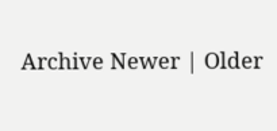Archive Newer | Older